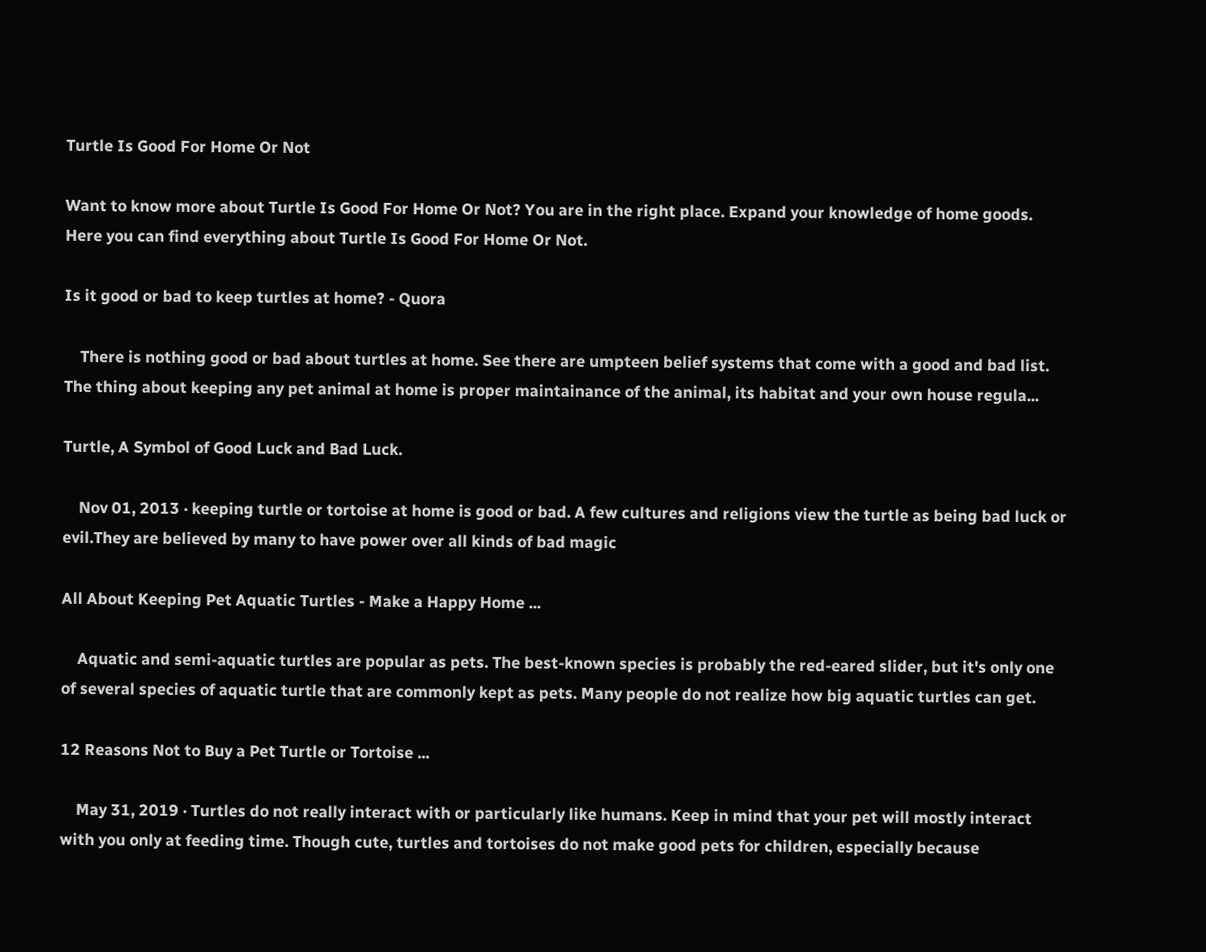Turtle Is Good For Home Or Not

Want to know more about Turtle Is Good For Home Or Not? You are in the right place. Expand your knowledge of home goods. Here you can find everything about Turtle Is Good For Home Or Not.

Is it good or bad to keep turtles at home? - Quora

    There is nothing good or bad about turtles at home. See there are umpteen belief systems that come with a good and bad list. The thing about keeping any pet animal at home is proper maintainance of the animal, its habitat and your own house regula...

Turtle, A Symbol of Good Luck and Bad Luck.

    Nov 01, 2013 · keeping turtle or tortoise at home is good or bad. A few cultures and religions view the turtle as being bad luck or evil.They are believed by many to have power over all kinds of bad magic

All About Keeping Pet Aquatic Turtles - Make a Happy Home ...

    Aquatic and semi-aquatic turtles are popular as pets. The best-known species is probably the red-eared slider, but it's only one of several species of aquatic turtle that are commonly kept as pets. Many people do not realize how big aquatic turtles can get.

12 Reasons Not to Buy a Pet Turtle or Tortoise ...

    May 31, 2019 · Turtles do not really interact with or particularly like humans. Keep in mind that your pet will mostly interact with you only at feeding time. Though cute, turtles and tortoises do not make good pets for children, especially because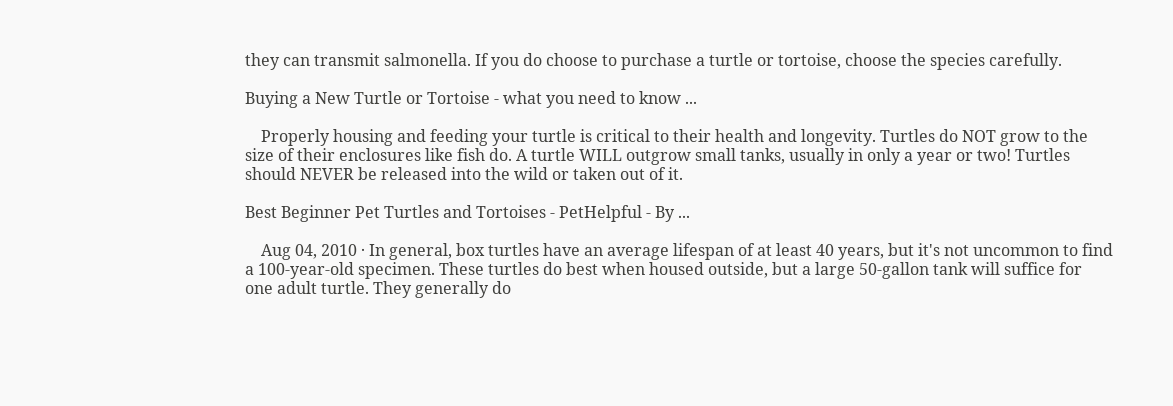they can transmit salmonella. If you do choose to purchase a turtle or tortoise, choose the species carefully.

Buying a New Turtle or Tortoise - what you need to know ...

    Properly housing and feeding your turtle is critical to their health and longevity. Turtles do NOT grow to the size of their enclosures like fish do. A turtle WILL outgrow small tanks, usually in only a year or two! Turtles should NEVER be released into the wild or taken out of it.

Best Beginner Pet Turtles and Tortoises - PetHelpful - By ...

    Aug 04, 2010 · In general, box turtles have an average lifespan of at least 40 years, but it's not uncommon to find a 100-year-old specimen. These turtles do best when housed outside, but a large 50-gallon tank will suffice for one adult turtle. They generally do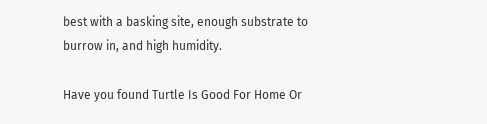best with a basking site, enough substrate to burrow in, and high humidity.

Have you found Turtle Is Good For Home Or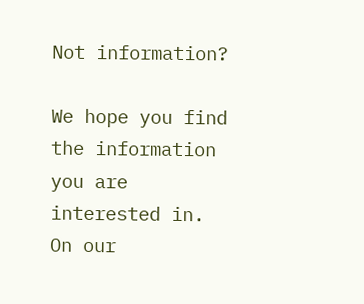Not information?

We hope you find the information you are interested in. On our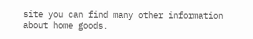site you can find many other information about home goods.